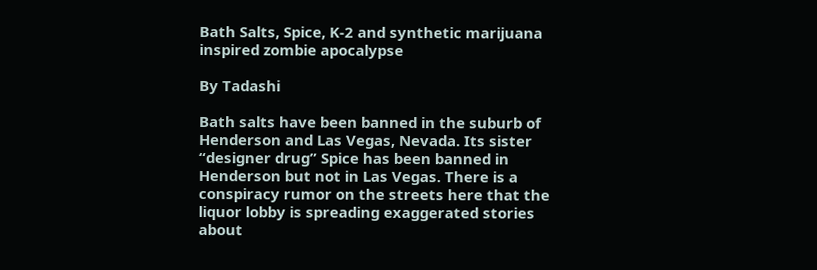Bath Salts, Spice, K-2 and synthetic marijuana inspired zombie apocalypse

By Tadashi

Bath salts have been banned in the suburb of Henderson and Las Vegas, Nevada. Its sister “designer drug” Spice has been banned in Henderson but not in Las Vegas. There is a conspiracy rumor on the streets here that the liquor lobby is spreading exaggerated stories about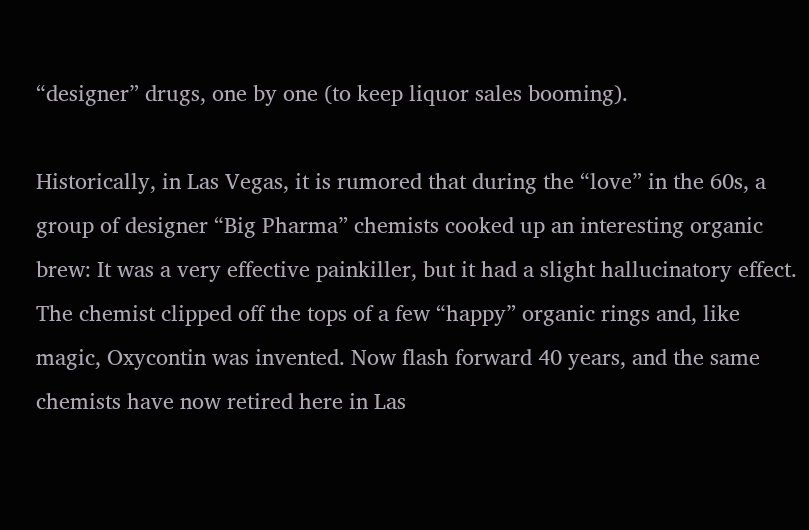“designer” drugs, one by one (to keep liquor sales booming).

Historically, in Las Vegas, it is rumored that during the “love” in the 60s, a group of designer “Big Pharma” chemists cooked up an interesting organic brew: It was a very effective painkiller, but it had a slight hallucinatory effect. The chemist clipped off the tops of a few “happy” organic rings and, like magic, Oxycontin was invented. Now flash forward 40 years, and the same chemists have now retired here in Las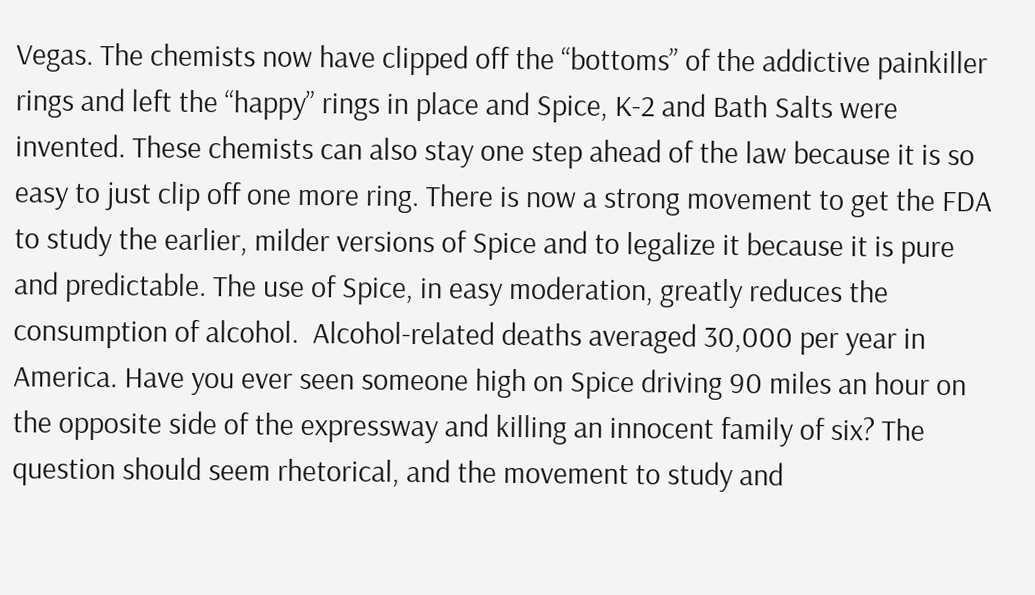Vegas. The chemists now have clipped off the “bottoms” of the addictive painkiller rings and left the “happy” rings in place and Spice, K-2 and Bath Salts were invented. These chemists can also stay one step ahead of the law because it is so easy to just clip off one more ring. There is now a strong movement to get the FDA to study the earlier, milder versions of Spice and to legalize it because it is pure and predictable. The use of Spice, in easy moderation, greatly reduces the consumption of alcohol.  Alcohol-related deaths averaged 30,000 per year in America. Have you ever seen someone high on Spice driving 90 miles an hour on the opposite side of the expressway and killing an innocent family of six? The question should seem rhetorical, and the movement to study and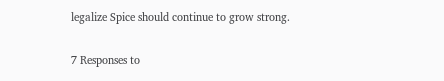legalize Spice should continue to grow strong.

7 Responses to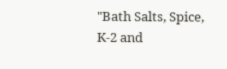"Bath Salts, Spice, K-2 and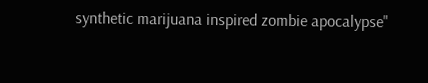synthetic marijuana inspired zombie apocalypse"